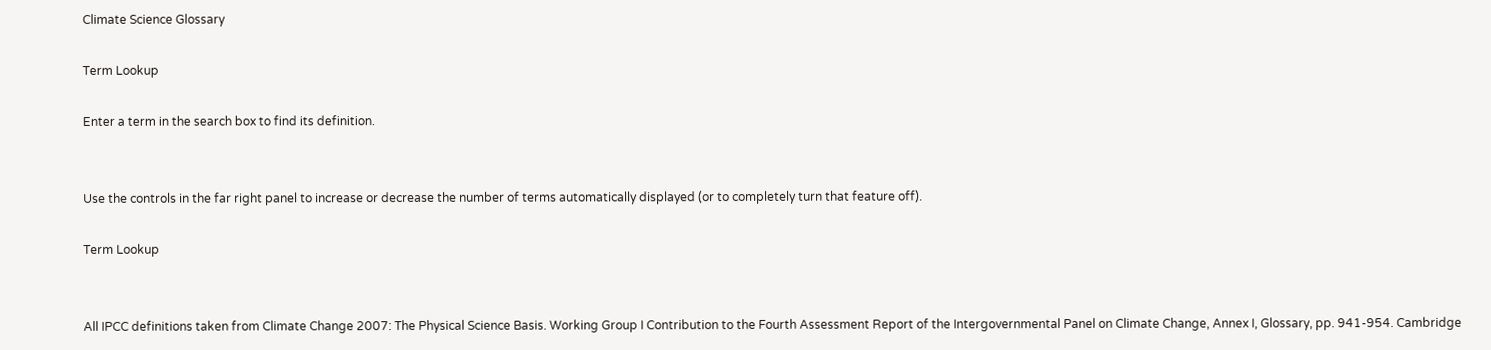Climate Science Glossary

Term Lookup

Enter a term in the search box to find its definition.


Use the controls in the far right panel to increase or decrease the number of terms automatically displayed (or to completely turn that feature off).

Term Lookup


All IPCC definitions taken from Climate Change 2007: The Physical Science Basis. Working Group I Contribution to the Fourth Assessment Report of the Intergovernmental Panel on Climate Change, Annex I, Glossary, pp. 941-954. Cambridge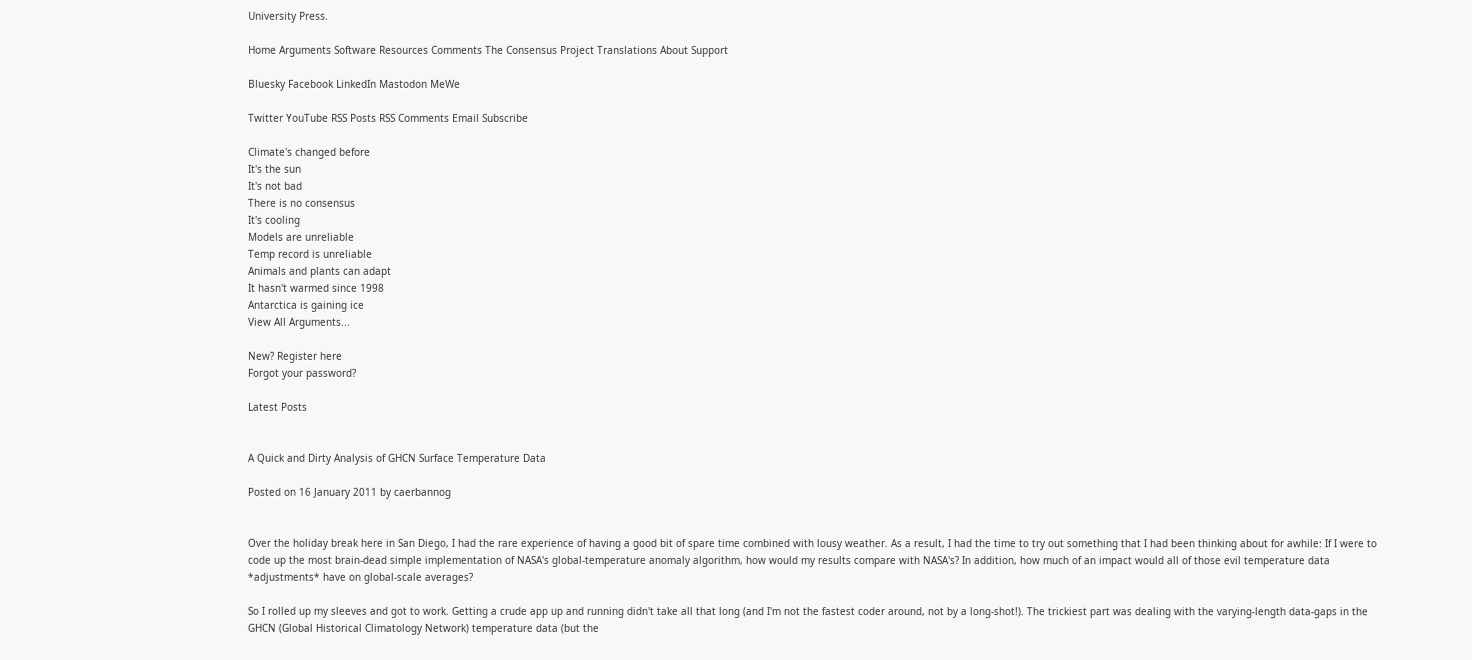University Press.

Home Arguments Software Resources Comments The Consensus Project Translations About Support

Bluesky Facebook LinkedIn Mastodon MeWe

Twitter YouTube RSS Posts RSS Comments Email Subscribe

Climate's changed before
It's the sun
It's not bad
There is no consensus
It's cooling
Models are unreliable
Temp record is unreliable
Animals and plants can adapt
It hasn't warmed since 1998
Antarctica is gaining ice
View All Arguments...

New? Register here
Forgot your password?

Latest Posts


A Quick and Dirty Analysis of GHCN Surface Temperature Data

Posted on 16 January 2011 by caerbannog


Over the holiday break here in San Diego, I had the rare experience of having a good bit of spare time combined with lousy weather. As a result, I had the time to try out something that I had been thinking about for awhile: If I were to code up the most brain-dead simple implementation of NASA's global-temperature anomaly algorithm, how would my results compare with NASA's? In addition, how much of an impact would all of those evil temperature data *adjustments* have on global-scale averages?

So I rolled up my sleeves and got to work. Getting a crude app up and running didn't take all that long (and I'm not the fastest coder around, not by a long-shot!). The trickiest part was dealing with the varying-length data-gaps in the GHCN (Global Historical Climatology Network) temperature data (but the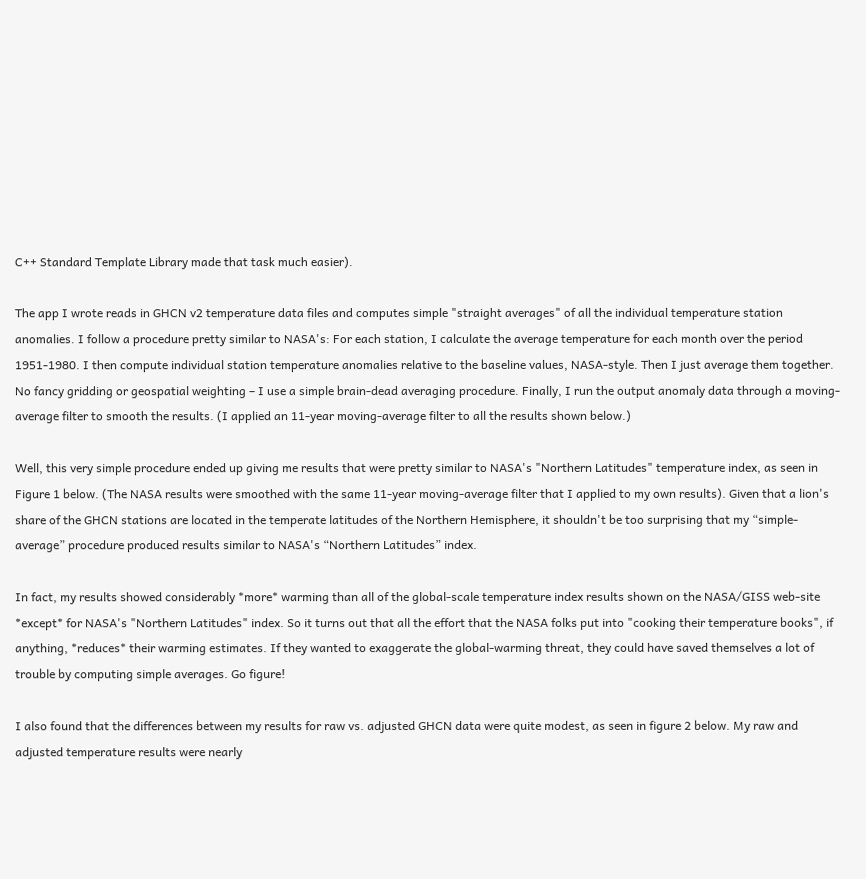C++ Standard Template Library made that task much easier).

The app I wrote reads in GHCN v2 temperature data files and computes simple "straight averages" of all the individual temperature station anomalies. I follow a procedure pretty similar to NASA's: For each station, I calculate the average temperature for each month over the period 1951-1980. I then compute individual station temperature anomalies relative to the baseline values, NASA-style. Then I just average them together. No fancy gridding or geospatial weighting – I use a simple brain-dead averaging procedure. Finally, I run the output anomaly data through a moving-average filter to smooth the results. (I applied an 11-year moving-average filter to all the results shown below.)

Well, this very simple procedure ended up giving me results that were pretty similar to NASA's "Northern Latitudes" temperature index, as seen in Figure 1 below. (The NASA results were smoothed with the same 11-year moving-average filter that I applied to my own results). Given that a lion's share of the GHCN stations are located in the temperate latitudes of the Northern Hemisphere, it shouldn't be too surprising that my “simple-average” procedure produced results similar to NASA's “Northern Latitudes” index.

In fact, my results showed considerably *more* warming than all of the global-scale temperature index results shown on the NASA/GISS web-site *except* for NASA's "Northern Latitudes" index. So it turns out that all the effort that the NASA folks put into "cooking their temperature books", if anything, *reduces* their warming estimates. If they wanted to exaggerate the global-warming threat, they could have saved themselves a lot of trouble by computing simple averages. Go figure!

I also found that the differences between my results for raw vs. adjusted GHCN data were quite modest, as seen in figure 2 below. My raw and adjusted temperature results were nearly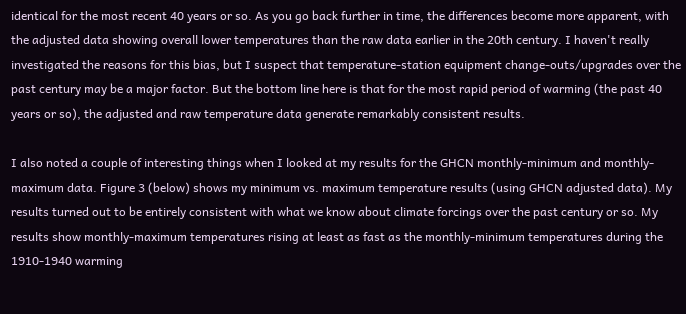identical for the most recent 40 years or so. As you go back further in time, the differences become more apparent, with the adjusted data showing overall lower temperatures than the raw data earlier in the 20th century. I haven't really investigated the reasons for this bias, but I suspect that temperature-station equipment change-outs/upgrades over the past century may be a major factor. But the bottom line here is that for the most rapid period of warming (the past 40 years or so), the adjusted and raw temperature data generate remarkably consistent results.

I also noted a couple of interesting things when I looked at my results for the GHCN monthly-minimum and monthly-maximum data. Figure 3 (below) shows my minimum vs. maximum temperature results (using GHCN adjusted data). My results turned out to be entirely consistent with what we know about climate forcings over the past century or so. My results show monthly-maximum temperatures rising at least as fast as the monthly-minimum temperatures during the 1910-1940 warming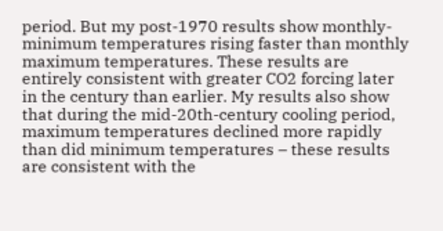period. But my post-1970 results show monthly-minimum temperatures rising faster than monthly maximum temperatures. These results are entirely consistent with greater CO2 forcing later in the century than earlier. My results also show that during the mid-20th-century cooling period, maximum temperatures declined more rapidly than did minimum temperatures – these results are consistent with the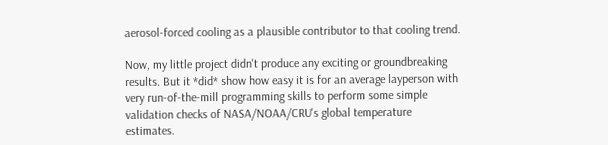aerosol-forced cooling as a plausible contributor to that cooling trend.

Now, my little project didn't produce any exciting or groundbreaking results. But it *did* show how easy it is for an average layperson with very run-of-the-mill programming skills to perform some simple validation checks of NASA/NOAA/CRU's global temperature estimates.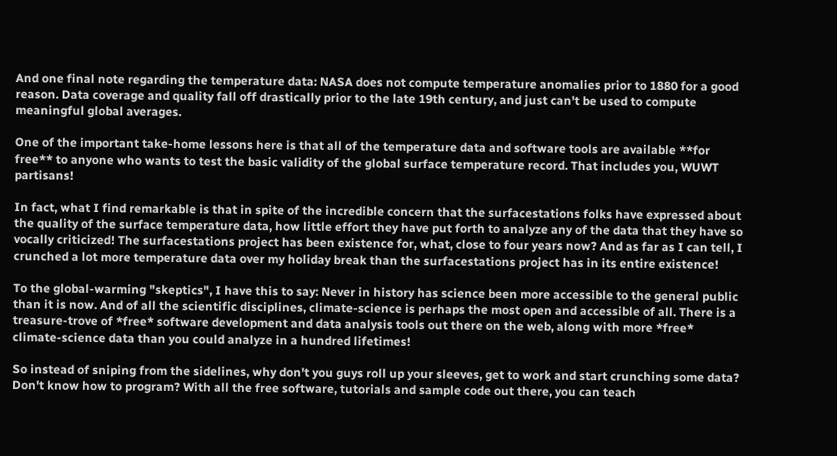And one final note regarding the temperature data: NASA does not compute temperature anomalies prior to 1880 for a good reason. Data coverage and quality fall off drastically prior to the late 19th century, and just can't be used to compute meaningful global averages.

One of the important take-home lessons here is that all of the temperature data and software tools are available **for free** to anyone who wants to test the basic validity of the global surface temperature record. That includes you, WUWT partisans!

In fact, what I find remarkable is that in spite of the incredible concern that the surfacestations folks have expressed about the quality of the surface temperature data, how little effort they have put forth to analyze any of the data that they have so vocally criticized! The surfacestations project has been existence for, what, close to four years now? And as far as I can tell, I crunched a lot more temperature data over my holiday break than the surfacestations project has in its entire existence!

To the global-warming "skeptics", I have this to say: Never in history has science been more accessible to the general public than it is now. And of all the scientific disciplines, climate-science is perhaps the most open and accessible of all. There is a treasure-trove of *free* software development and data analysis tools out there on the web, along with more *free* climate-science data than you could analyze in a hundred lifetimes!

So instead of sniping from the sidelines, why don't you guys roll up your sleeves, get to work and start crunching some data? Don't know how to program? With all the free software, tutorials and sample code out there, you can teach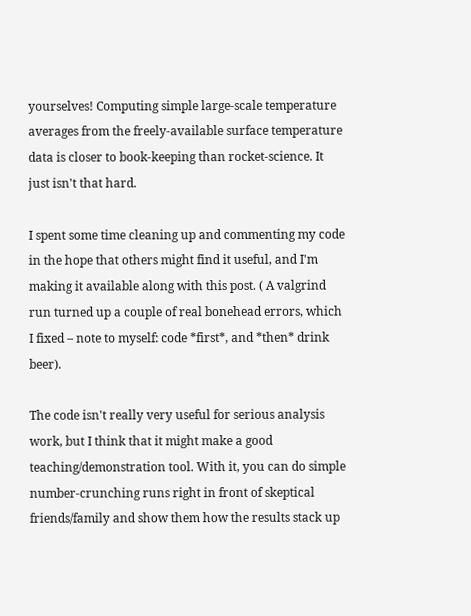yourselves! Computing simple large-scale temperature averages from the freely-available surface temperature data is closer to book-keeping than rocket-science. It just isn't that hard.

I spent some time cleaning up and commenting my code in the hope that others might find it useful, and I'm making it available along with this post. ( A valgrind run turned up a couple of real bonehead errors, which I fixed – note to myself: code *first*, and *then* drink beer).

The code isn't really very useful for serious analysis work, but I think that it might make a good teaching/demonstration tool. With it, you can do simple number-crunching runs right in front of skeptical friends/family and show them how the results stack up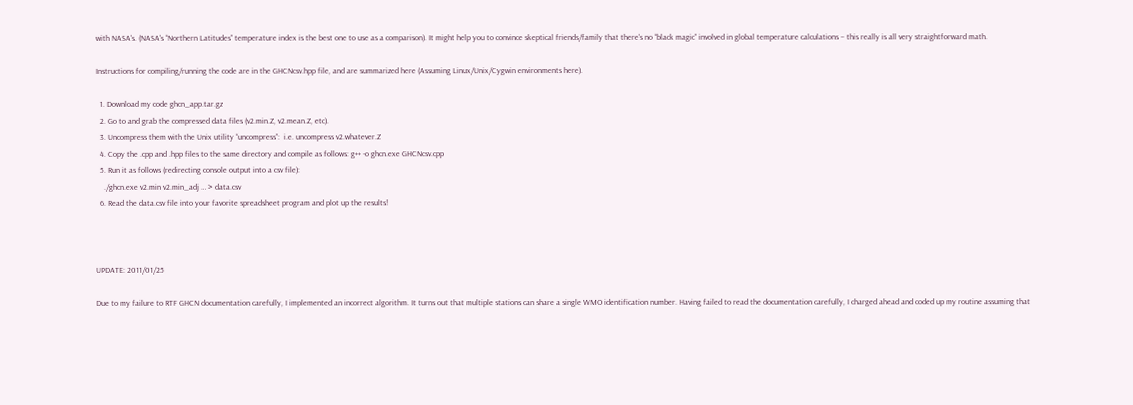with NASA's. (NASA's “Northern Latitudes” temperature index is the best one to use as a comparison). It might help you to convince skeptical friends/family that there's no “black magic” involved in global temperature calculations – this really is all very straightforward math.

Instructions for compiling/running the code are in the GHCNcsv.hpp file, and are summarized here (Assuming Linux/Unix/Cygwin environments here).

  1. Download my code ghcn_app.tar.gz
  2. Go to and grab the compressed data files (v2.min.Z, v2.mean.Z, etc).
  3. Uncompress them with the Unix utility “uncompress”:  i.e. uncompress v2.whatever.Z
  4. Copy the .cpp and .hpp files to the same directory and compile as follows: g++ -o ghcn.exe GHCNcsv.cpp
  5. Run it as follows (redirecting console output into a csv file):
    ./ghcn.exe v2.min v2.min_adj … > data.csv
  6. Read the data.csv file into your favorite spreadsheet program and plot up the results!



UPDATE: 2011/01/25

Due to my failure to RTF GHCN documentation carefully, I implemented an incorrect algorithm. It turns out that multiple stations can share a single WMO identification number. Having failed to read the documentation carefully, I charged ahead and coded up my routine assuming that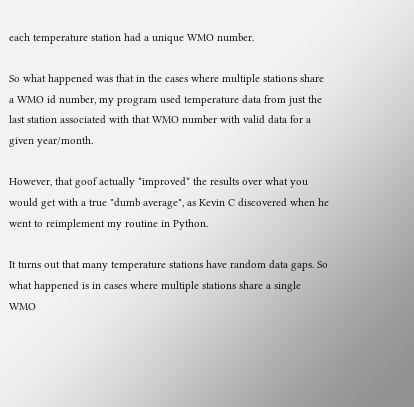each temperature station had a unique WMO number.

So what happened was that in the cases where multiple stations share a WMO id number, my program used temperature data from just the last station associated with that WMO number with valid data for a given year/month.

However, that goof actually *improved* the results over what you would get with a true "dumb average", as Kevin C discovered when he went to reimplement my routine in Python.

It turns out that many temperature stations have random data gaps. So what happened is in cases where multiple stations share a single WMO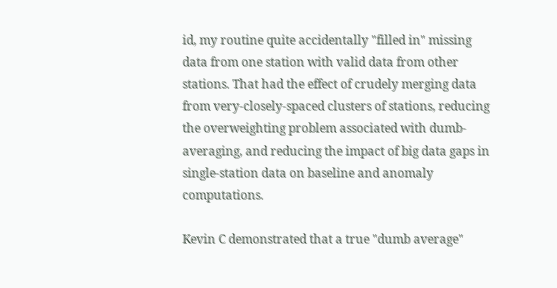id, my routine quite accidentally "filled in" missing data from one station with valid data from other stations. That had the effect of crudely merging data from very-closely-spaced clusters of stations, reducing the overweighting problem associated with dumb-averaging, and reducing the impact of big data gaps in single-station data on baseline and anomaly computations.

Kevin C demonstrated that a true "dumb average"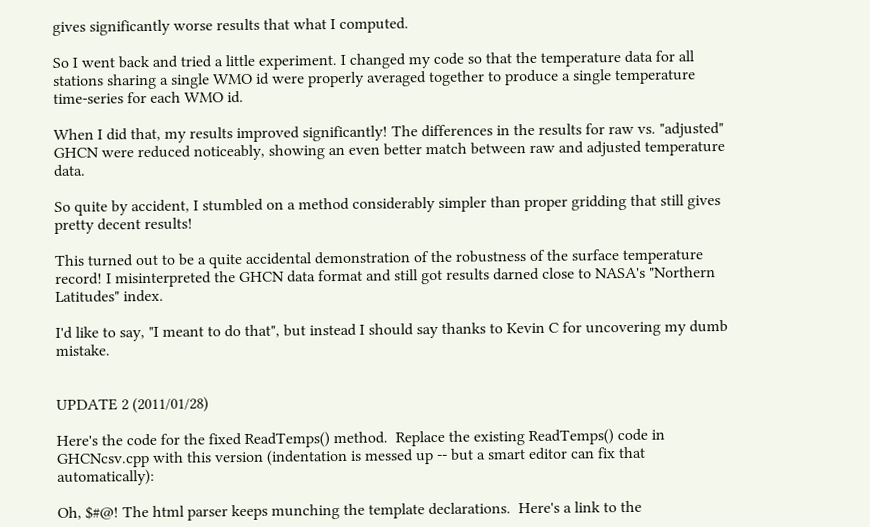gives significantly worse results that what I computed.

So I went back and tried a little experiment. I changed my code so that the temperature data for all stations sharing a single WMO id were properly averaged together to produce a single temperature time-series for each WMO id.

When I did that, my results improved significantly! The differences in the results for raw vs. "adjusted" GHCN were reduced noticeably, showing an even better match between raw and adjusted temperature data.

So quite by accident, I stumbled on a method considerably simpler than proper gridding that still gives pretty decent results!

This turned out to be a quite accidental demonstration of the robustness of the surface temperature record! I misinterpreted the GHCN data format and still got results darned close to NASA's "Northern Latitudes" index.

I'd like to say, "I meant to do that", but instead I should say thanks to Kevin C for uncovering my dumb mistake.


UPDATE 2 (2011/01/28)

Here's the code for the fixed ReadTemps() method.  Replace the existing ReadTemps() code in GHCNcsv.cpp with this version (indentation is messed up -- but a smart editor can fix that automatically):

Oh, $#@! The html parser keeps munching the template declarations.  Here's a link to the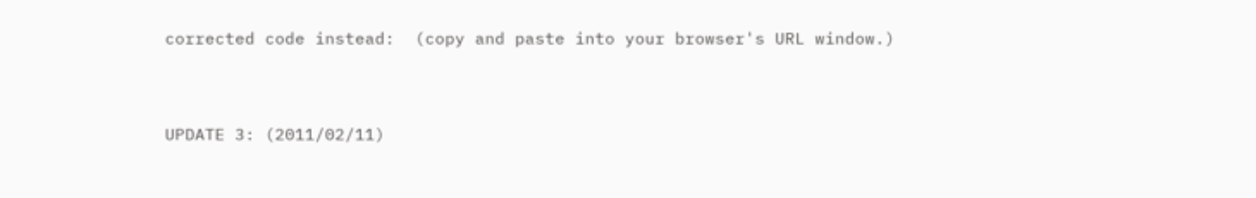corrected code instead:  (copy and paste into your browser's URL window.)


UPDATE 3: (2011/02/11)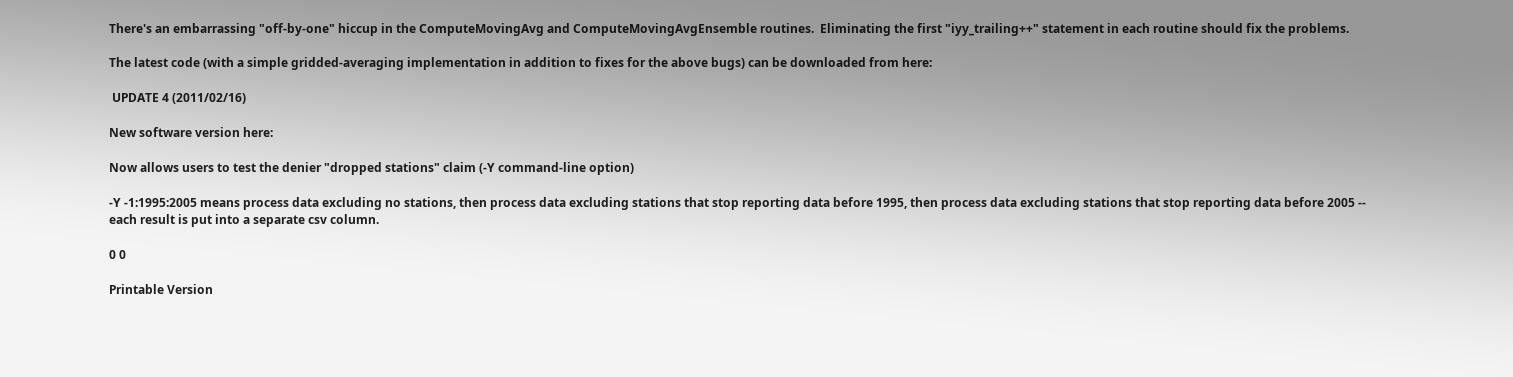There's an embarrassing "off-by-one" hiccup in the ComputeMovingAvg and ComputeMovingAvgEnsemble routines.  Eliminating the first "iyy_trailing++" statement in each routine should fix the problems.

The latest code (with a simple gridded-averaging implementation in addition to fixes for the above bugs) can be downloaded from here:

 UPDATE 4 (2011/02/16)

New software version here:

Now allows users to test the denier "dropped stations" claim (-Y command-line option)

-Y -1:1995:2005 means process data excluding no stations, then process data excluding stations that stop reporting data before 1995, then process data excluding stations that stop reporting data before 2005 -- each result is put into a separate csv column.

0 0

Printable Version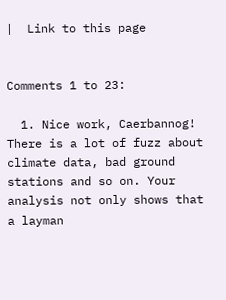|  Link to this page


Comments 1 to 23:

  1. Nice work, Caerbannog! There is a lot of fuzz about climate data, bad ground stations and so on. Your analysis not only shows that a layman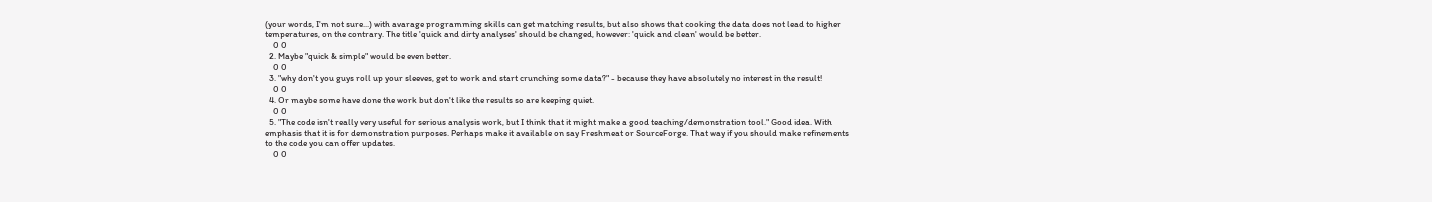(your words, I'm not sure...) with avarage programming skills can get matching results, but also shows that cooking the data does not lead to higher temperatures, on the contrary. The title 'quick and dirty analyses' should be changed, however: 'quick and clean' would be better.
    0 0
  2. Maybe "quick & simple" would be even better.
    0 0
  3. "why don't you guys roll up your sleeves, get to work and start crunching some data?" - because they have absolutely no interest in the result!
    0 0
  4. Or maybe some have done the work but don't like the results so are keeping quiet.
    0 0
  5. "The code isn't really very useful for serious analysis work, but I think that it might make a good teaching/demonstration tool." Good idea. With emphasis that it is for demonstration purposes. Perhaps make it available on say Freshmeat or SourceForge. That way if you should make refinements to the code you can offer updates.
    0 0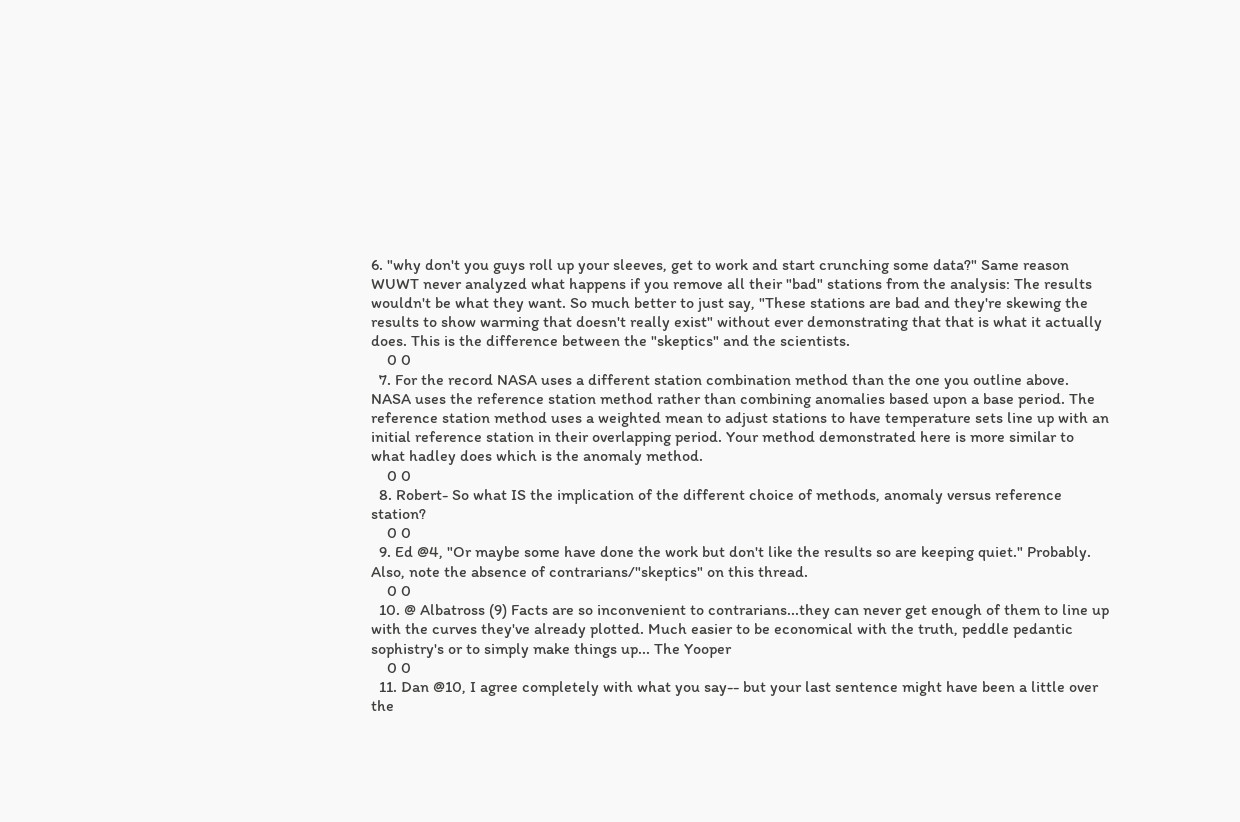6. "why don't you guys roll up your sleeves, get to work and start crunching some data?" Same reason WUWT never analyzed what happens if you remove all their "bad" stations from the analysis: The results wouldn't be what they want. So much better to just say, "These stations are bad and they're skewing the results to show warming that doesn't really exist" without ever demonstrating that that is what it actually does. This is the difference between the "skeptics" and the scientists.
    0 0
  7. For the record NASA uses a different station combination method than the one you outline above. NASA uses the reference station method rather than combining anomalies based upon a base period. The reference station method uses a weighted mean to adjust stations to have temperature sets line up with an initial reference station in their overlapping period. Your method demonstrated here is more similar to what hadley does which is the anomaly method.
    0 0
  8. Robert- So what IS the implication of the different choice of methods, anomaly versus reference station?
    0 0
  9. Ed @4, "Or maybe some have done the work but don't like the results so are keeping quiet." Probably. Also, note the absence of contrarians/"skeptics" on this thread.
    0 0
  10. @ Albatross (9) Facts are so inconvenient to contrarians...they can never get enough of them to line up with the curves they've already plotted. Much easier to be economical with the truth, peddle pedantic sophistry's or to simply make things up... The Yooper
    0 0
  11. Dan @10, I agree completely with what you say-- but your last sentence might have been a little over the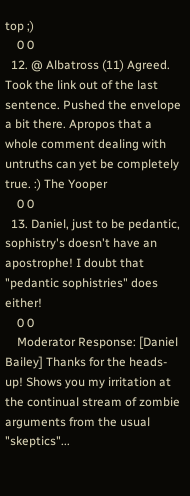top ;)
    0 0
  12. @ Albatross (11) Agreed. Took the link out of the last sentence. Pushed the envelope a bit there. Apropos that a whole comment dealing with untruths can yet be completely true. :) The Yooper
    0 0
  13. Daniel, just to be pedantic, sophistry's doesn't have an apostrophe! I doubt that "pedantic sophistries" does either!
    0 0
    Moderator Response: [Daniel Bailey] Thanks for the heads-up! Shows you my irritation at the continual stream of zombie arguments from the usual "skeptics"...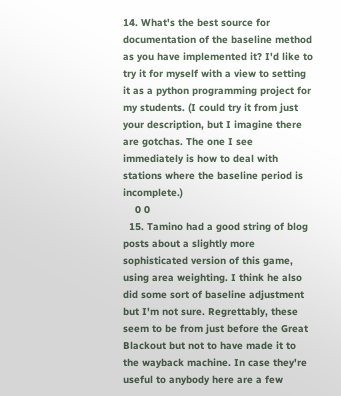14. What's the best source for documentation of the baseline method as you have implemented it? I'd like to try it for myself with a view to setting it as a python programming project for my students. (I could try it from just your description, but I imagine there are gotchas. The one I see immediately is how to deal with stations where the baseline period is incomplete.)
    0 0
  15. Tamino had a good string of blog posts about a slightly more sophisticated version of this game, using area weighting. I think he also did some sort of baseline adjustment but I'm not sure. Regrettably, these seem to be from just before the Great Blackout but not to have made it to the wayback machine. In case they're useful to anybody here are a few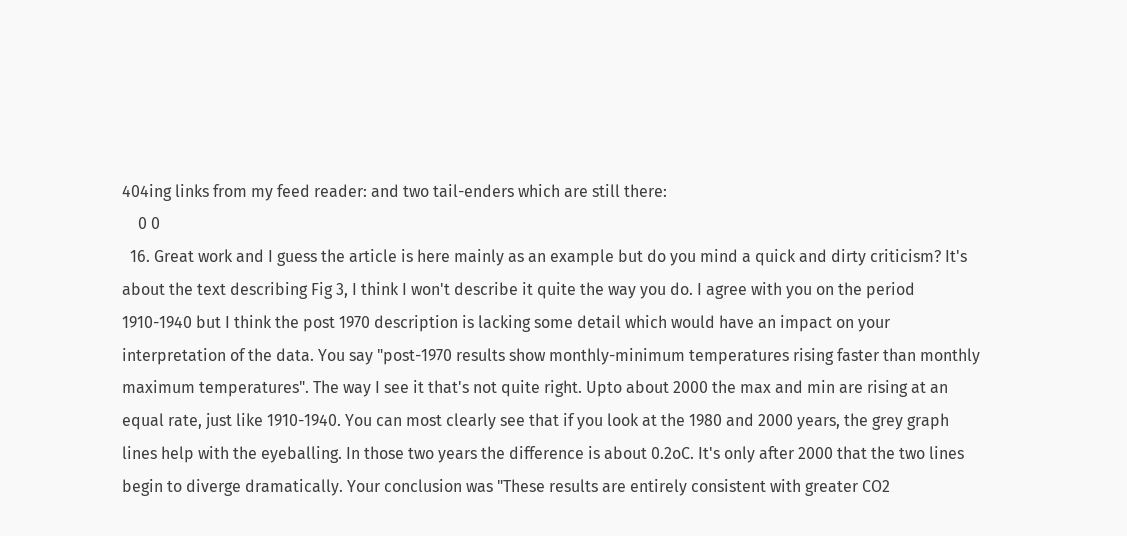404ing links from my feed reader: and two tail-enders which are still there:
    0 0
  16. Great work and I guess the article is here mainly as an example but do you mind a quick and dirty criticism? It's about the text describing Fig 3, I think I won't describe it quite the way you do. I agree with you on the period 1910-1940 but I think the post 1970 description is lacking some detail which would have an impact on your interpretation of the data. You say "post-1970 results show monthly-minimum temperatures rising faster than monthly maximum temperatures". The way I see it that's not quite right. Upto about 2000 the max and min are rising at an equal rate, just like 1910-1940. You can most clearly see that if you look at the 1980 and 2000 years, the grey graph lines help with the eyeballing. In those two years the difference is about 0.2oC. It's only after 2000 that the two lines begin to diverge dramatically. Your conclusion was "These results are entirely consistent with greater CO2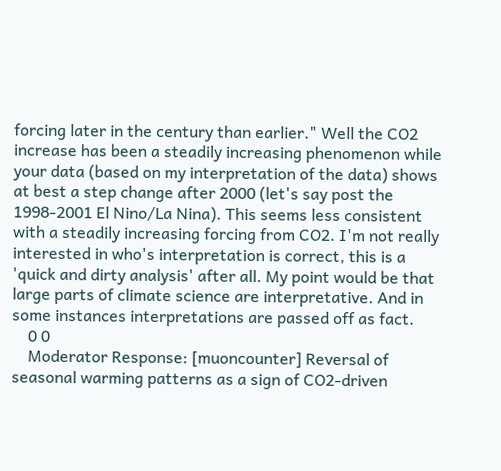forcing later in the century than earlier." Well the CO2 increase has been a steadily increasing phenomenon while your data (based on my interpretation of the data) shows at best a step change after 2000 (let's say post the 1998-2001 El Nino/La Nina). This seems less consistent with a steadily increasing forcing from CO2. I'm not really interested in who's interpretation is correct, this is a 'quick and dirty analysis' after all. My point would be that large parts of climate science are interpretative. And in some instances interpretations are passed off as fact.
    0 0
    Moderator Response: [muoncounter] Reversal of seasonal warming patterns as a sign of CO2-driven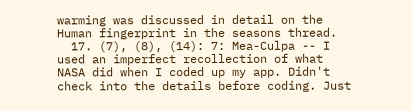warming was discussed in detail on the Human fingerprint in the seasons thread.
  17. (7), (8), (14): 7: Mea-Culpa -- I used an imperfect recollection of what NASA did when I coded up my app. Didn't check into the details before coding. Just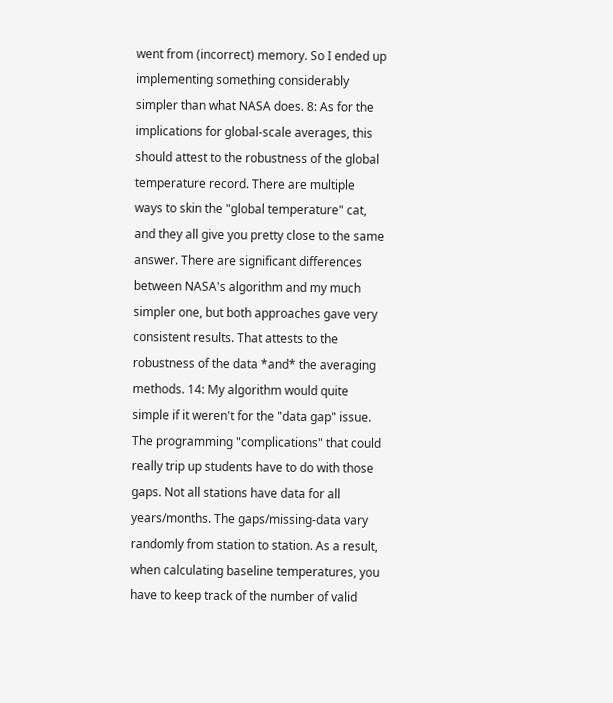went from (incorrect) memory. So I ended up implementing something considerably simpler than what NASA does. 8: As for the implications for global-scale averages, this should attest to the robustness of the global temperature record. There are multiple ways to skin the "global temperature" cat, and they all give you pretty close to the same answer. There are significant differences between NASA's algorithm and my much simpler one, but both approaches gave very consistent results. That attests to the robustness of the data *and* the averaging methods. 14: My algorithm would quite simple if it weren't for the "data gap" issue. The programming "complications" that could really trip up students have to do with those gaps. Not all stations have data for all years/months. The gaps/missing-data vary randomly from station to station. As a result, when calculating baseline temperatures, you have to keep track of the number of valid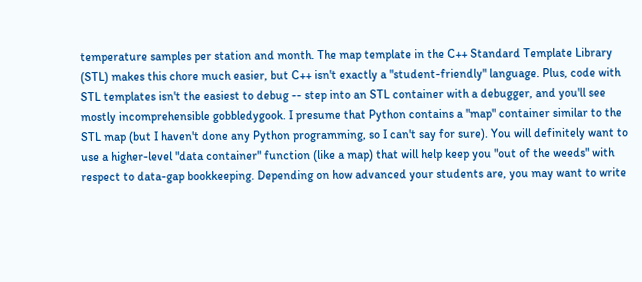temperature samples per station and month. The map template in the C++ Standard Template Library (STL) makes this chore much easier, but C++ isn't exactly a "student-friendly" language. Plus, code with STL templates isn't the easiest to debug -- step into an STL container with a debugger, and you'll see mostly incomprehensible gobbledygook. I presume that Python contains a "map" container similar to the STL map (but I haven't done any Python programming, so I can't say for sure). You will definitely want to use a higher-level "data container" function (like a map) that will help keep you "out of the weeds" with respect to data-gap bookkeeping. Depending on how advanced your students are, you may want to write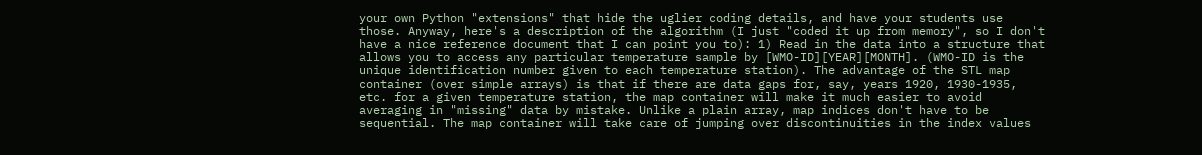your own Python "extensions" that hide the uglier coding details, and have your students use those. Anyway, here's a description of the algorithm (I just "coded it up from memory", so I don't have a nice reference document that I can point you to): 1) Read in the data into a structure that allows you to access any particular temperature sample by [WMO-ID][YEAR][MONTH]. (WMO-ID is the unique identification number given to each temperature station). The advantage of the STL map container (over simple arrays) is that if there are data gaps for, say, years 1920, 1930-1935, etc. for a given temperature station, the map container will make it much easier to avoid averaging in "missing" data by mistake. Unlike a plain array, map indices don't have to be sequential. The map container will take care of jumping over discontinuities in the index values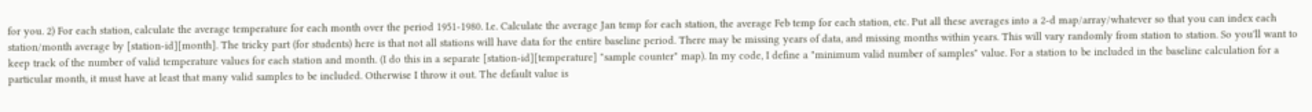for you. 2) For each station, calculate the average temperature for each month over the period 1951-1980. I.e. Calculate the average Jan temp for each station, the average Feb temp for each station, etc. Put all these averages into a 2-d map/array/whatever so that you can index each station/month average by [station-id][month]. The tricky part (for students) here is that not all stations will have data for the entire baseline period. There may be missing years of data, and missing months within years. This will vary randomly from station to station. So you'll want to keep track of the number of valid temperature values for each station and month. (I do this in a separate [station-id][temperature] "sample counter" map). In my code, I define a "minimum valid number of samples" value. For a station to be included in the baseline calculation for a particular month, it must have at least that many valid samples to be included. Otherwise I throw it out. The default value is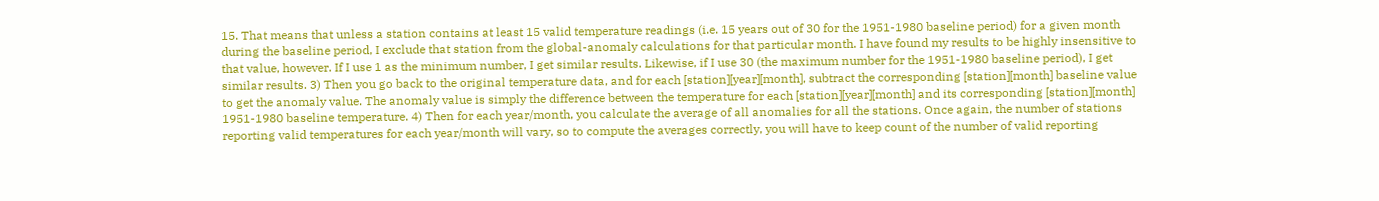15. That means that unless a station contains at least 15 valid temperature readings (i.e. 15 years out of 30 for the 1951-1980 baseline period) for a given month during the baseline period, I exclude that station from the global-anomaly calculations for that particular month. I have found my results to be highly insensitive to that value, however. If I use 1 as the minimum number, I get similar results. Likewise, if I use 30 (the maximum number for the 1951-1980 baseline period), I get similar results. 3) Then you go back to the original temperature data, and for each [station][year][month], subtract the corresponding [station][month] baseline value to get the anomaly value. The anomaly value is simply the difference between the temperature for each [station][year][month] and its corresponding [station][month] 1951-1980 baseline temperature. 4) Then for each year/month, you calculate the average of all anomalies for all the stations. Once again, the number of stations reporting valid temperatures for each year/month will vary, so to compute the averages correctly, you will have to keep count of the number of valid reporting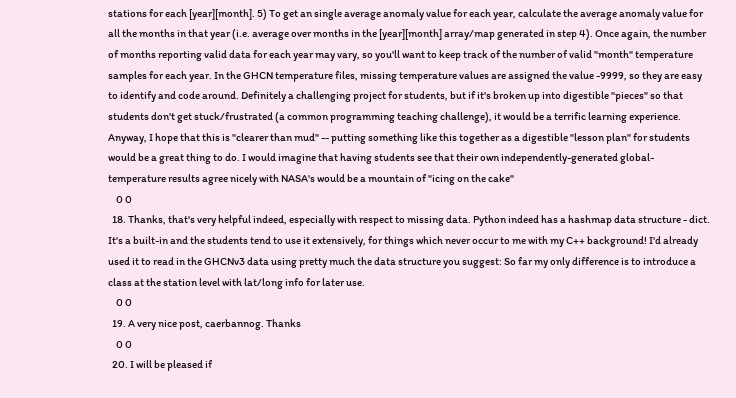stations for each [year][month]. 5) To get an single average anomaly value for each year, calculate the average anomaly value for all the months in that year (i.e. average over months in the [year][month] array/map generated in step 4). Once again, the number of months reporting valid data for each year may vary, so you'll want to keep track of the number of valid "month" temperature samples for each year. In the GHCN temperature files, missing temperature values are assigned the value -9999, so they are easy to identify and code around. Definitely a challenging project for students, but if it's broken up into digestible "pieces" so that students don't get stuck/frustrated (a common programming teaching challenge), it would be a terrific learning experience. Anyway, I hope that this is "clearer than mud" -- putting something like this together as a digestible "lesson plan" for students would be a great thing to do. I would imagine that having students see that their own independently-generated global-temperature results agree nicely with NASA's would be a mountain of "icing on the cake"
    0 0
  18. Thanks, that's very helpful indeed, especially with respect to missing data. Python indeed has a hashmap data structure - dict. It's a built-in and the students tend to use it extensively, for things which never occur to me with my C++ background! I'd already used it to read in the GHCNv3 data using pretty much the data structure you suggest: So far my only difference is to introduce a class at the station level with lat/long info for later use.
    0 0
  19. A very nice post, caerbannog. Thanks
    0 0
  20. I will be pleased if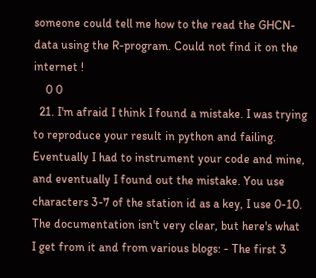someone could tell me how to the read the GHCN-data using the R-program. Could not find it on the internet !
    0 0
  21. I'm afraid I think I found a mistake. I was trying to reproduce your result in python and failing. Eventually I had to instrument your code and mine, and eventually I found out the mistake. You use characters 3-7 of the station id as a key, I use 0-10. The documentation isn't very clear, but here's what I get from it and from various blogs: - The first 3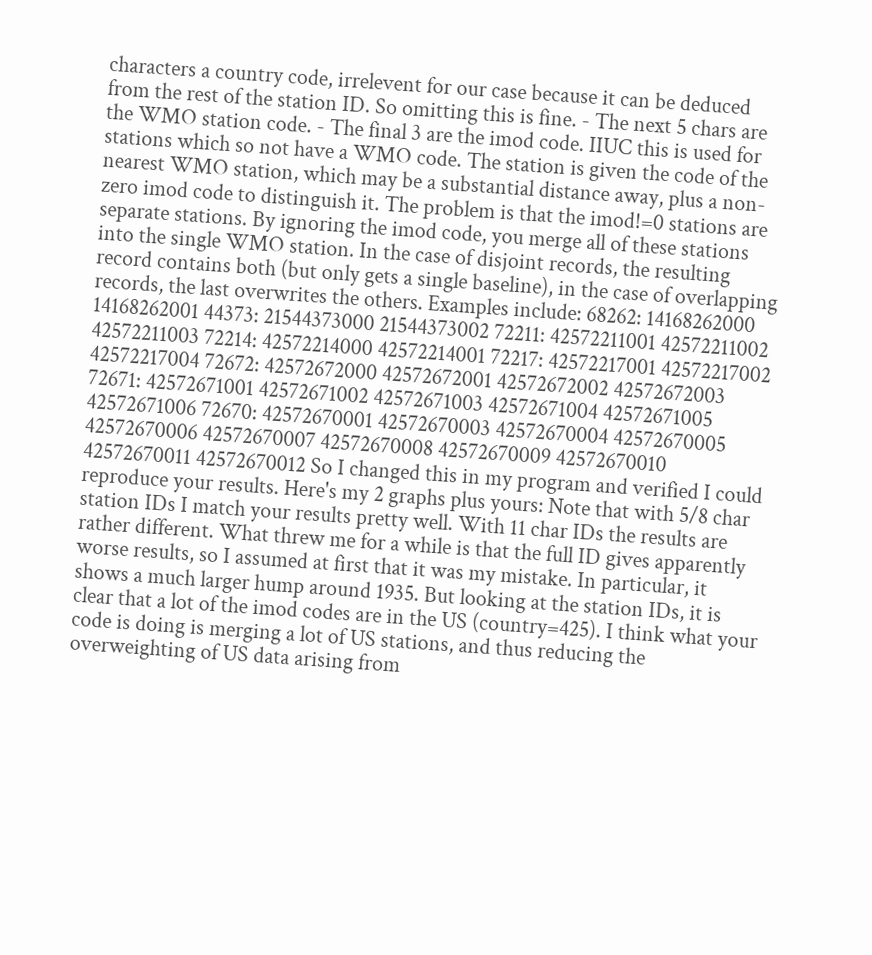characters a country code, irrelevent for our case because it can be deduced from the rest of the station ID. So omitting this is fine. - The next 5 chars are the WMO station code. - The final 3 are the imod code. IIUC this is used for stations which so not have a WMO code. The station is given the code of the nearest WMO station, which may be a substantial distance away, plus a non-zero imod code to distinguish it. The problem is that the imod!=0 stations are separate stations. By ignoring the imod code, you merge all of these stations into the single WMO station. In the case of disjoint records, the resulting record contains both (but only gets a single baseline), in the case of overlapping records, the last overwrites the others. Examples include: 68262: 14168262000 14168262001 44373: 21544373000 21544373002 72211: 42572211001 42572211002 42572211003 72214: 42572214000 42572214001 72217: 42572217001 42572217002 42572217004 72672: 42572672000 42572672001 42572672002 42572672003 72671: 42572671001 42572671002 42572671003 42572671004 42572671005 42572671006 72670: 42572670001 42572670003 42572670004 42572670005 42572670006 42572670007 42572670008 42572670009 42572670010 42572670011 42572670012 So I changed this in my program and verified I could reproduce your results. Here's my 2 graphs plus yours: Note that with 5/8 char station IDs I match your results pretty well. With 11 char IDs the results are rather different. What threw me for a while is that the full ID gives apparently worse results, so I assumed at first that it was my mistake. In particular, it shows a much larger hump around 1935. But looking at the station IDs, it is clear that a lot of the imod codes are in the US (country=425). I think what your code is doing is merging a lot of US stations, and thus reducing the overweighting of US data arising from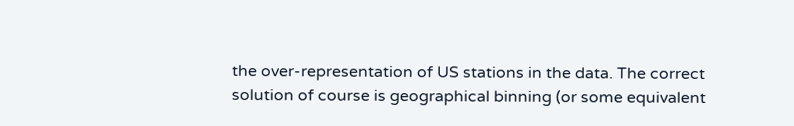the over-representation of US stations in the data. The correct solution of course is geographical binning (or some equivalent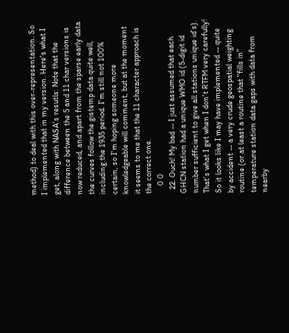method) to deal with this over-representation. So I implemented that in my version. Here's what I get, along with NASA's resutls: Note that the difference between the 5 and 11 char versions is now reduced, and apart from the sparse early data the curves follow the gistemp data quite well, including the 1935 period. I'm still not 100% certain, so I'm hoping someone more knowledgeable will comment, but at the moment it seems to me that the 11 character approach is the correct one.
    0 0
  22. Ouch! My bad -- I just assumed that each GHCN station had a unique WMO id (5-digit id number sufficient to give all stations unique id's). That's what I get when I don't RTFM very carefully! So it looks like I may have implemented -- quite by accident -- a very crude geospatial weighting routine (or at least a routine that "fills in" temperature station data gaps with data from nearby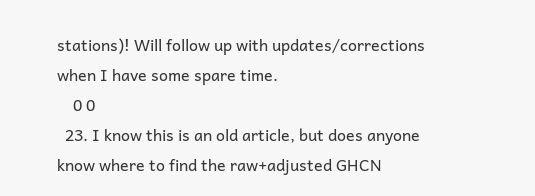stations)! Will follow up with updates/corrections when I have some spare time.
    0 0
  23. I know this is an old article, but does anyone know where to find the raw+adjusted GHCN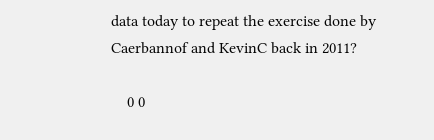data today to repeat the exercise done by Caerbannof and KevinC back in 2011?

    0 0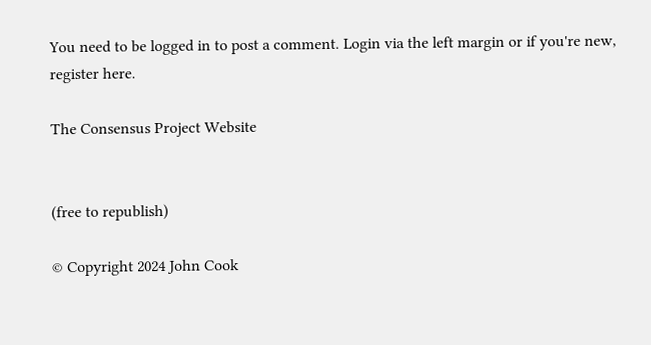You need to be logged in to post a comment. Login via the left margin or if you're new, register here.

The Consensus Project Website


(free to republish)

© Copyright 2024 John Cook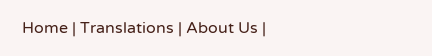Home | Translations | About Us |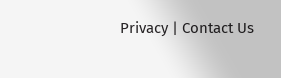Privacy | Contact Us